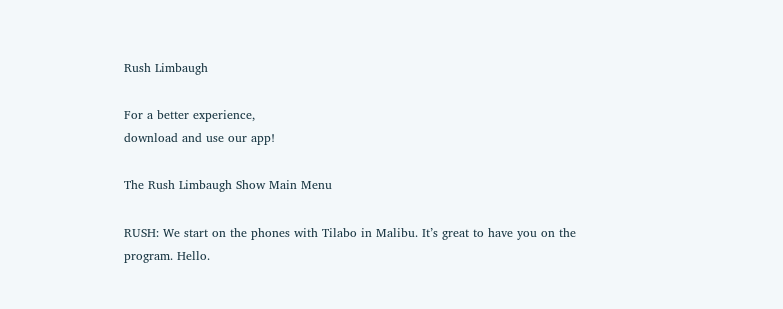Rush Limbaugh

For a better experience,
download and use our app!

The Rush Limbaugh Show Main Menu

RUSH: We start on the phones with Tilabo in Malibu. It’s great to have you on the program. Hello.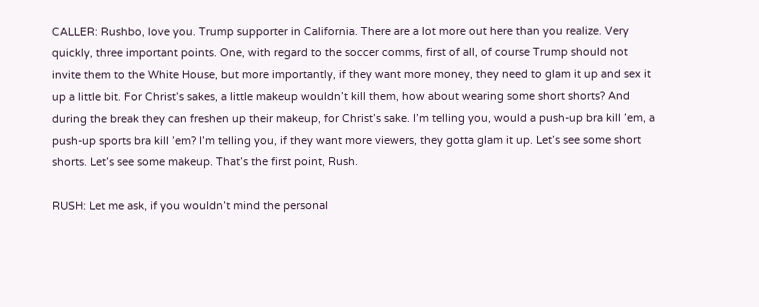CALLER: Rushbo, love you. Trump supporter in California. There are a lot more out here than you realize. Very quickly, three important points. One, with regard to the soccer comms, first of all, of course Trump should not invite them to the White House, but more importantly, if they want more money, they need to glam it up and sex it up a little bit. For Christ’s sakes, a little makeup wouldn’t kill them, how about wearing some short shorts? And during the break they can freshen up their makeup, for Christ’s sake. I’m telling you, would a push-up bra kill ’em, a push-up sports bra kill ’em? I’m telling you, if they want more viewers, they gotta glam it up. Let’s see some short shorts. Let’s see some makeup. That’s the first point, Rush.

RUSH: Let me ask, if you wouldn’t mind the personal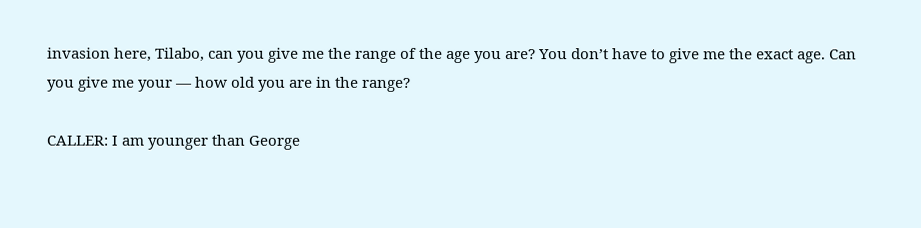invasion here, Tilabo, can you give me the range of the age you are? You don’t have to give me the exact age. Can you give me your — how old you are in the range?

CALLER: I am younger than George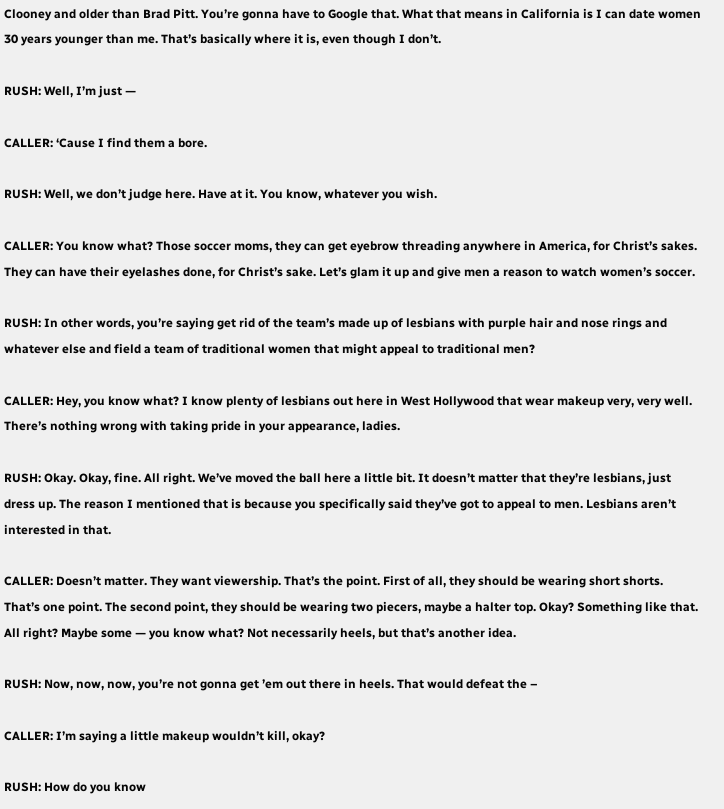Clooney and older than Brad Pitt. You’re gonna have to Google that. What that means in California is I can date women 30 years younger than me. That’s basically where it is, even though I don’t.

RUSH: Well, I’m just —

CALLER: ‘Cause I find them a bore.

RUSH: Well, we don’t judge here. Have at it. You know, whatever you wish.

CALLER: You know what? Those soccer moms, they can get eyebrow threading anywhere in America, for Christ’s sakes. They can have their eyelashes done, for Christ’s sake. Let’s glam it up and give men a reason to watch women’s soccer.

RUSH: In other words, you’re saying get rid of the team’s made up of lesbians with purple hair and nose rings and whatever else and field a team of traditional women that might appeal to traditional men?

CALLER: Hey, you know what? I know plenty of lesbians out here in West Hollywood that wear makeup very, very well. There’s nothing wrong with taking pride in your appearance, ladies.

RUSH: Okay. Okay, fine. All right. We’ve moved the ball here a little bit. It doesn’t matter that they’re lesbians, just dress up. The reason I mentioned that is because you specifically said they’ve got to appeal to men. Lesbians aren’t interested in that.

CALLER: Doesn’t matter. They want viewership. That’s the point. First of all, they should be wearing short shorts. That’s one point. The second point, they should be wearing two piecers, maybe a halter top. Okay? Something like that. All right? Maybe some — you know what? Not necessarily heels, but that’s another idea.

RUSH: Now, now, now, you’re not gonna get ’em out there in heels. That would defeat the –

CALLER: I’m saying a little makeup wouldn’t kill, okay?

RUSH: How do you know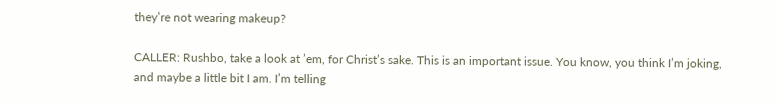they’re not wearing makeup?

CALLER: Rushbo, take a look at ’em, for Christ’s sake. This is an important issue. You know, you think I’m joking, and maybe a little bit I am. I’m telling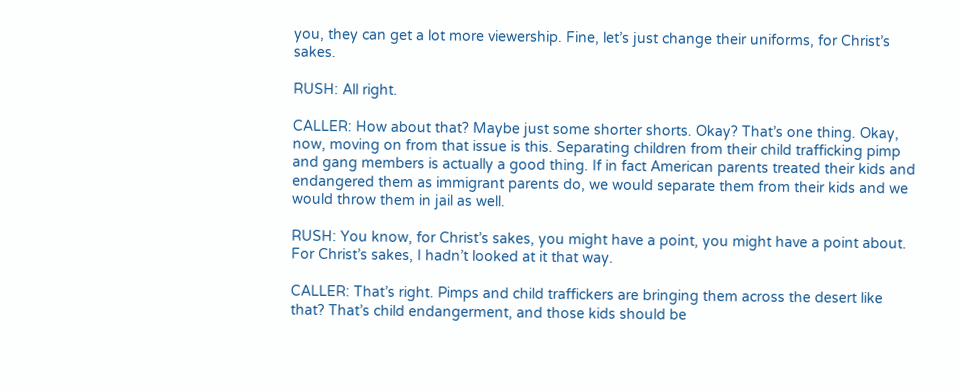you, they can get a lot more viewership. Fine, let’s just change their uniforms, for Christ’s sakes.

RUSH: All right.

CALLER: How about that? Maybe just some shorter shorts. Okay? That’s one thing. Okay, now, moving on from that issue is this. Separating children from their child trafficking pimp and gang members is actually a good thing. If in fact American parents treated their kids and endangered them as immigrant parents do, we would separate them from their kids and we would throw them in jail as well.

RUSH: You know, for Christ’s sakes, you might have a point, you might have a point about. For Christ’s sakes, I hadn’t looked at it that way.

CALLER: That’s right. Pimps and child traffickers are bringing them across the desert like that? That’s child endangerment, and those kids should be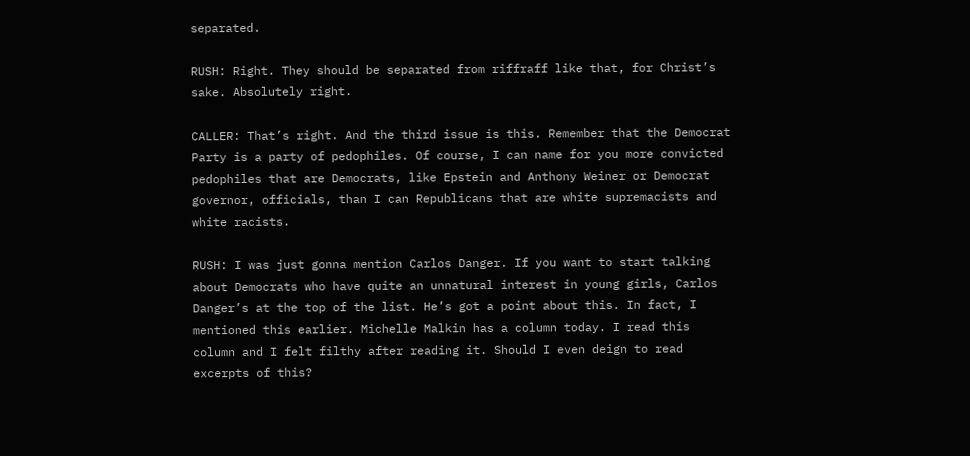separated.

RUSH: Right. They should be separated from riffraff like that, for Christ’s sake. Absolutely right.

CALLER: That’s right. And the third issue is this. Remember that the Democrat Party is a party of pedophiles. Of course, I can name for you more convicted pedophiles that are Democrats, like Epstein and Anthony Weiner or Democrat governor, officials, than I can Republicans that are white supremacists and white racists.

RUSH: I was just gonna mention Carlos Danger. If you want to start talking about Democrats who have quite an unnatural interest in young girls, Carlos Danger’s at the top of the list. He’s got a point about this. In fact, I mentioned this earlier. Michelle Malkin has a column today. I read this column and I felt filthy after reading it. Should I even deign to read excerpts of this?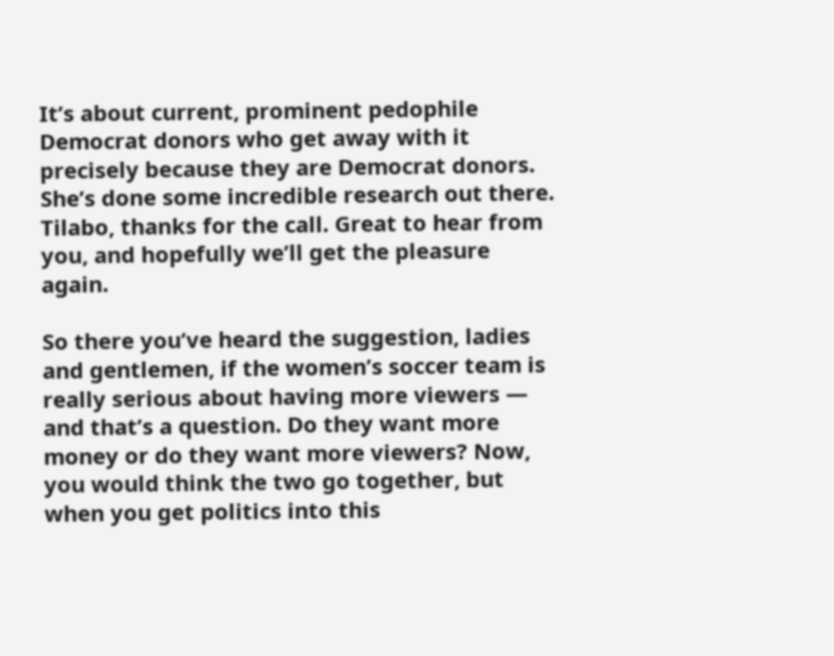It’s about current, prominent pedophile Democrat donors who get away with it precisely because they are Democrat donors. She’s done some incredible research out there. Tilabo, thanks for the call. Great to hear from you, and hopefully we’ll get the pleasure again.

So there you’ve heard the suggestion, ladies and gentlemen, if the women’s soccer team is really serious about having more viewers — and that’s a question. Do they want more money or do they want more viewers? Now, you would think the two go together, but when you get politics into this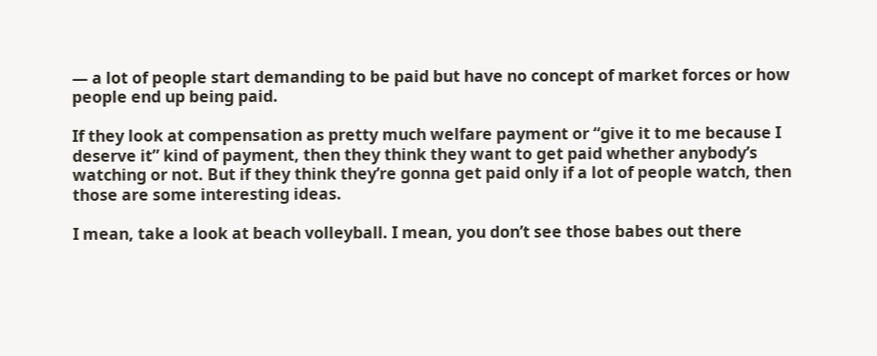— a lot of people start demanding to be paid but have no concept of market forces or how people end up being paid.

If they look at compensation as pretty much welfare payment or “give it to me because I deserve it” kind of payment, then they think they want to get paid whether anybody’s watching or not. But if they think they’re gonna get paid only if a lot of people watch, then those are some interesting ideas.

I mean, take a look at beach volleyball. I mean, you don’t see those babes out there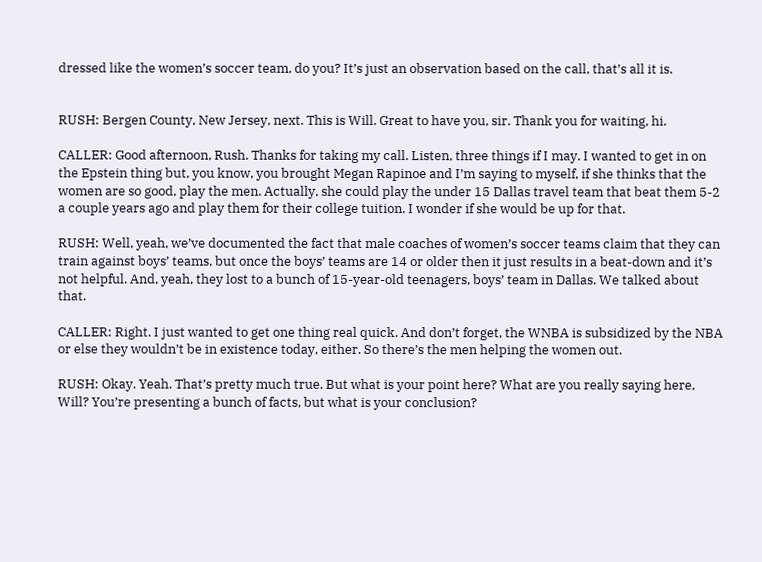dressed like the women’s soccer team, do you? It’s just an observation based on the call, that’s all it is.


RUSH: Bergen County, New Jersey, next. This is Will. Great to have you, sir. Thank you for waiting, hi.

CALLER: Good afternoon, Rush. Thanks for taking my call. Listen, three things if I may. I wanted to get in on the Epstein thing but, you know, you brought Megan Rapinoe and I’m saying to myself, if she thinks that the women are so good, play the men. Actually, she could play the under 15 Dallas travel team that beat them 5-2 a couple years ago and play them for their college tuition. I wonder if she would be up for that.

RUSH: Well, yeah, we’ve documented the fact that male coaches of women’s soccer teams claim that they can train against boys’ teams, but once the boys’ teams are 14 or older then it just results in a beat-down and it’s not helpful. And, yeah, they lost to a bunch of 15-year-old teenagers, boys’ team in Dallas. We talked about that.

CALLER: Right. I just wanted to get one thing real quick. And don’t forget, the WNBA is subsidized by the NBA or else they wouldn’t be in existence today, either. So there’s the men helping the women out.

RUSH: Okay. Yeah. That’s pretty much true. But what is your point here? What are you really saying here, Will? You’re presenting a bunch of facts, but what is your conclusion?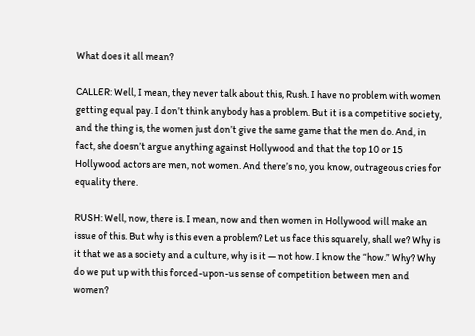What does it all mean?

CALLER: Well, I mean, they never talk about this, Rush. I have no problem with women getting equal pay. I don’t think anybody has a problem. But it is a competitive society, and the thing is, the women just don’t give the same game that the men do. And, in fact, she doesn’t argue anything against Hollywood and that the top 10 or 15 Hollywood actors are men, not women. And there’s no, you know, outrageous cries for equality there.

RUSH: Well, now, there is. I mean, now and then women in Hollywood will make an issue of this. But why is this even a problem? Let us face this squarely, shall we? Why is it that we as a society and a culture, why is it — not how. I know the “how.” Why? Why do we put up with this forced-upon-us sense of competition between men and women?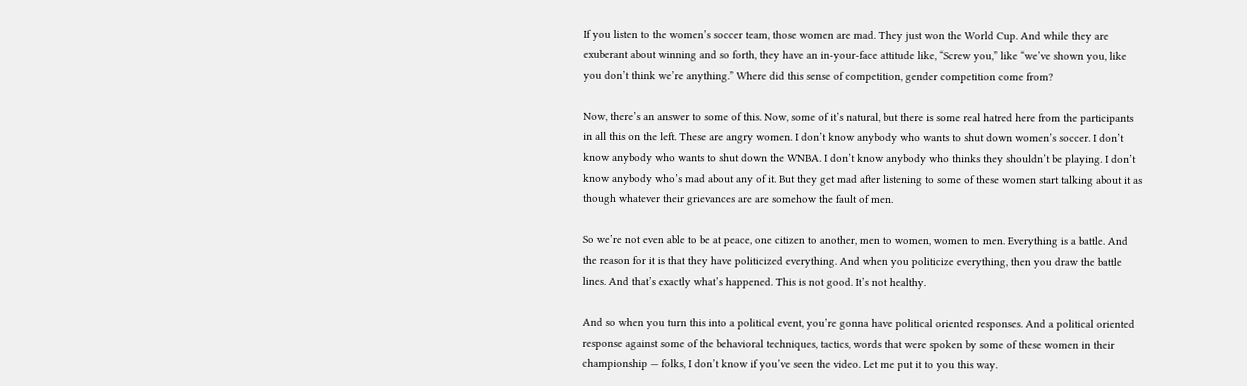If you listen to the women’s soccer team, those women are mad. They just won the World Cup. And while they are exuberant about winning and so forth, they have an in-your-face attitude like, “Screw you,” like “we’ve shown you, like you don’t think we’re anything.” Where did this sense of competition, gender competition come from?

Now, there’s an answer to some of this. Now, some of it’s natural, but there is some real hatred here from the participants in all this on the left. These are angry women. I don’t know anybody who wants to shut down women’s soccer. I don’t know anybody who wants to shut down the WNBA. I don’t know anybody who thinks they shouldn’t be playing. I don’t know anybody who’s mad about any of it. But they get mad after listening to some of these women start talking about it as though whatever their grievances are are somehow the fault of men.

So we’re not even able to be at peace, one citizen to another, men to women, women to men. Everything is a battle. And the reason for it is that they have politicized everything. And when you politicize everything, then you draw the battle lines. And that’s exactly what’s happened. This is not good. It’s not healthy.

And so when you turn this into a political event, you’re gonna have political oriented responses. And a political oriented response against some of the behavioral techniques, tactics, words that were spoken by some of these women in their championship — folks, I don’t know if you’ve seen the video. Let me put it to you this way.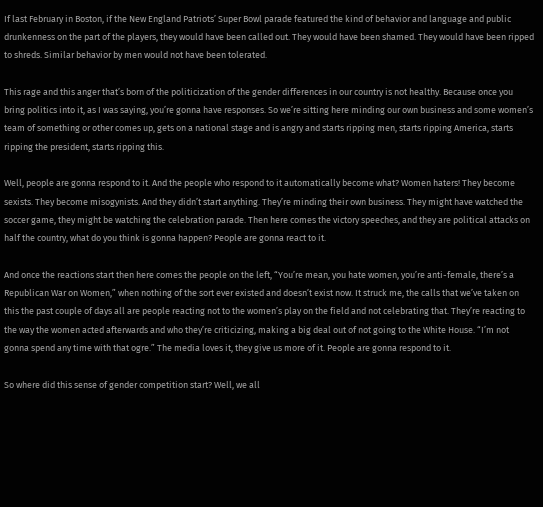If last February in Boston, if the New England Patriots’ Super Bowl parade featured the kind of behavior and language and public drunkenness on the part of the players, they would have been called out. They would have been shamed. They would have been ripped to shreds. Similar behavior by men would not have been tolerated.

This rage and this anger that’s born of the politicization of the gender differences in our country is not healthy. Because once you bring politics into it, as I was saying, you’re gonna have responses. So we’re sitting here minding our own business and some women’s team of something or other comes up, gets on a national stage and is angry and starts ripping men, starts ripping America, starts ripping the president, starts ripping this.

Well, people are gonna respond to it. And the people who respond to it automatically become what? Women haters! They become sexists. They become misogynists. And they didn’t start anything. They’re minding their own business. They might have watched the soccer game, they might be watching the celebration parade. Then here comes the victory speeches, and they are political attacks on half the country, what do you think is gonna happen? People are gonna react to it.

And once the reactions start then here comes the people on the left, “You’re mean, you hate women, you’re anti-female, there’s a Republican War on Women,” when nothing of the sort ever existed and doesn’t exist now. It struck me, the calls that we’ve taken on this the past couple of days all are people reacting not to the women’s play on the field and not celebrating that. They’re reacting to the way the women acted afterwards and who they’re criticizing, making a big deal out of not going to the White House. “I’m not gonna spend any time with that ogre.” The media loves it, they give us more of it. People are gonna respond to it.

So where did this sense of gender competition start? Well, we all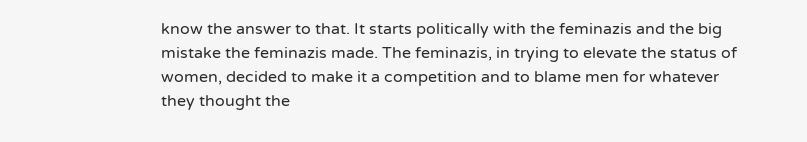know the answer to that. It starts politically with the feminazis and the big mistake the feminazis made. The feminazis, in trying to elevate the status of women, decided to make it a competition and to blame men for whatever they thought the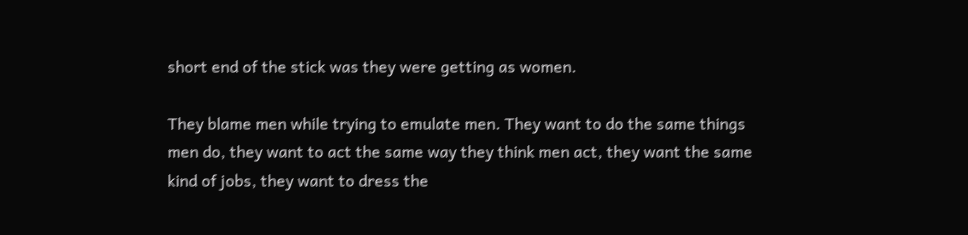short end of the stick was they were getting as women.

They blame men while trying to emulate men. They want to do the same things men do, they want to act the same way they think men act, they want the same kind of jobs, they want to dress the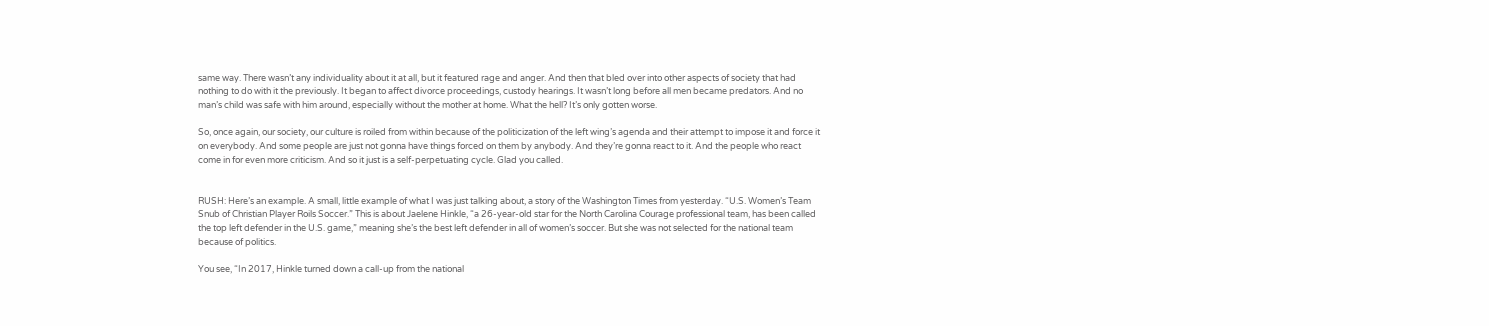same way. There wasn’t any individuality about it at all, but it featured rage and anger. And then that bled over into other aspects of society that had nothing to do with it the previously. It began to affect divorce proceedings, custody hearings. It wasn’t long before all men became predators. And no man’s child was safe with him around, especially without the mother at home. What the hell? It’s only gotten worse.

So, once again, our society, our culture is roiled from within because of the politicization of the left wing’s agenda and their attempt to impose it and force it on everybody. And some people are just not gonna have things forced on them by anybody. And they’re gonna react to it. And the people who react come in for even more criticism. And so it just is a self-perpetuating cycle. Glad you called.


RUSH: Here’s an example. A small, little example of what I was just talking about, a story of the Washington Times from yesterday. “U.S. Women’s Team Snub of Christian Player Roils Soccer.” This is about Jaelene Hinkle, “a 26-year-old star for the North Carolina Courage professional team, has been called the top left defender in the U.S. game,” meaning she’s the best left defender in all of women’s soccer. But she was not selected for the national team because of politics.

You see, “In 2017, Hinkle turned down a call-up from the national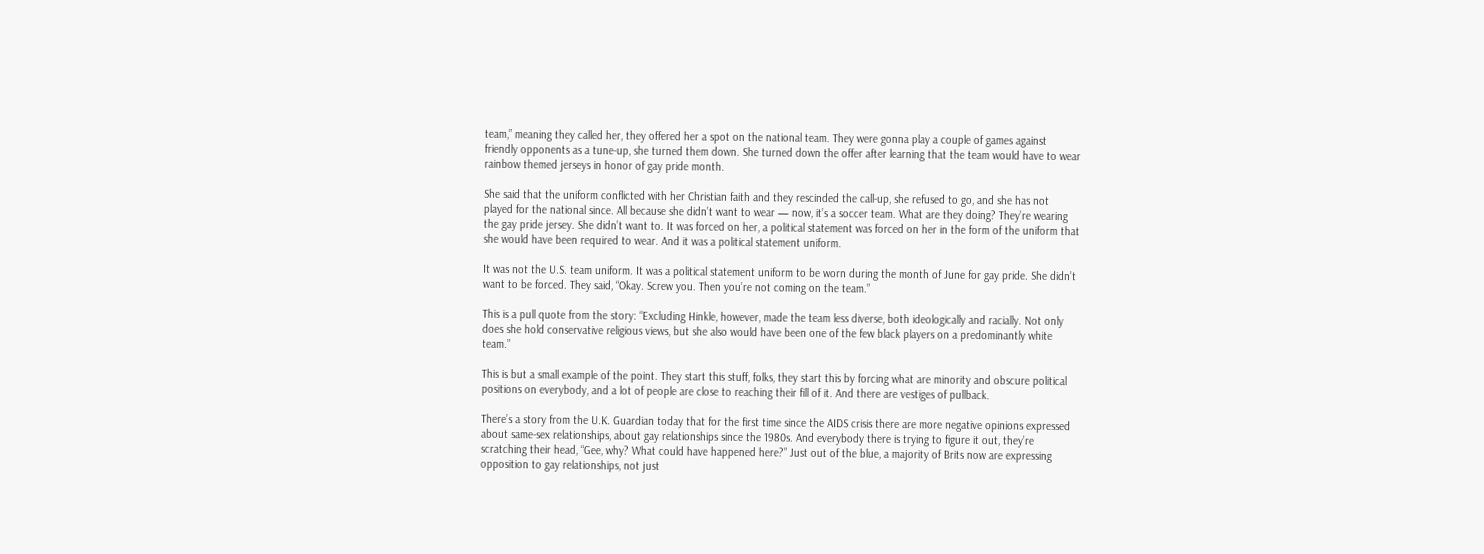team,” meaning they called her, they offered her a spot on the national team. They were gonna play a couple of games against friendly opponents as a tune-up, she turned them down. She turned down the offer after learning that the team would have to wear rainbow themed jerseys in honor of gay pride month.

She said that the uniform conflicted with her Christian faith and they rescinded the call-up, she refused to go, and she has not played for the national since. All because she didn’t want to wear — now, it’s a soccer team. What are they doing? They’re wearing the gay pride jersey. She didn’t want to. It was forced on her, a political statement was forced on her in the form of the uniform that she would have been required to wear. And it was a political statement uniform.

It was not the U.S. team uniform. It was a political statement uniform to be worn during the month of June for gay pride. She didn’t want to be forced. They said, “Okay. Screw you. Then you’re not coming on the team.”

This is a pull quote from the story: “Excluding Hinkle, however, made the team less diverse, both ideologically and racially. Not only does she hold conservative religious views, but she also would have been one of the few black players on a predominantly white team.”

This is but a small example of the point. They start this stuff, folks, they start this by forcing what are minority and obscure political positions on everybody, and a lot of people are close to reaching their fill of it. And there are vestiges of pullback.

There’s a story from the U.K. Guardian today that for the first time since the AIDS crisis there are more negative opinions expressed about same-sex relationships, about gay relationships since the 1980s. And everybody there is trying to figure it out, they’re scratching their head, “Gee, why? What could have happened here?” Just out of the blue, a majority of Brits now are expressing opposition to gay relationships, not just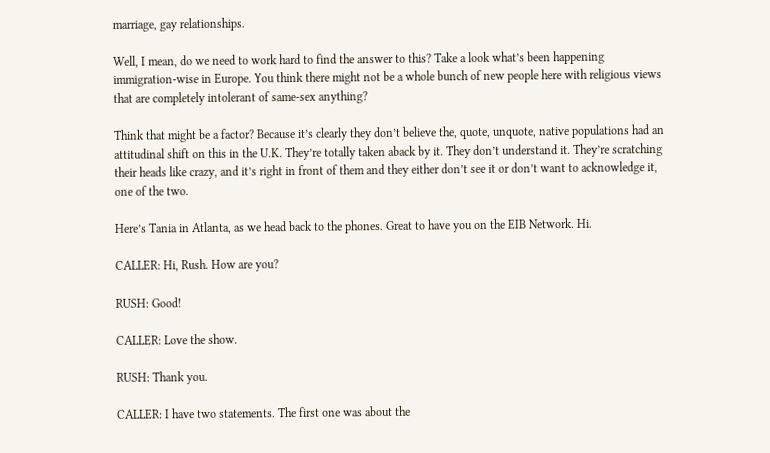marriage, gay relationships.

Well, I mean, do we need to work hard to find the answer to this? Take a look what’s been happening immigration-wise in Europe. You think there might not be a whole bunch of new people here with religious views that are completely intolerant of same-sex anything?

Think that might be a factor? Because it’s clearly they don’t believe the, quote, unquote, native populations had an attitudinal shift on this in the U.K. They’re totally taken aback by it. They don’t understand it. They’re scratching their heads like crazy, and it’s right in front of them and they either don’t see it or don’t want to acknowledge it, one of the two.

Here’s Tania in Atlanta, as we head back to the phones. Great to have you on the EIB Network. Hi.

CALLER: Hi, Rush. How are you?

RUSH: Good!

CALLER: Love the show.

RUSH: Thank you.

CALLER: I have two statements. The first one was about the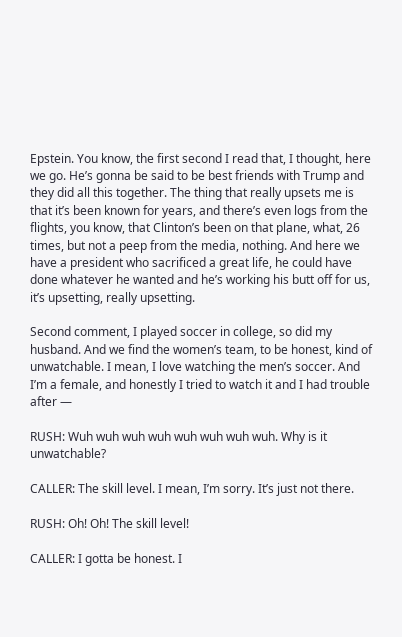Epstein. You know, the first second I read that, I thought, here we go. He’s gonna be said to be best friends with Trump and they did all this together. The thing that really upsets me is that it’s been known for years, and there’s even logs from the flights, you know, that Clinton’s been on that plane, what, 26 times, but not a peep from the media, nothing. And here we have a president who sacrificed a great life, he could have done whatever he wanted and he’s working his butt off for us, it’s upsetting, really upsetting.

Second comment, I played soccer in college, so did my husband. And we find the women’s team, to be honest, kind of unwatchable. I mean, I love watching the men’s soccer. And I’m a female, and honestly I tried to watch it and I had trouble after —

RUSH: Wuh wuh wuh wuh wuh wuh wuh wuh. Why is it unwatchable?

CALLER: The skill level. I mean, I’m sorry. It’s just not there.

RUSH: Oh! Oh! The skill level!

CALLER: I gotta be honest. I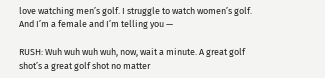love watching men’s golf. I struggle to watch women’s golf. And I’m a female and I’m telling you —

RUSH: Wuh wuh wuh wuh, now, wait a minute. A great golf shot’s a great golf shot no matter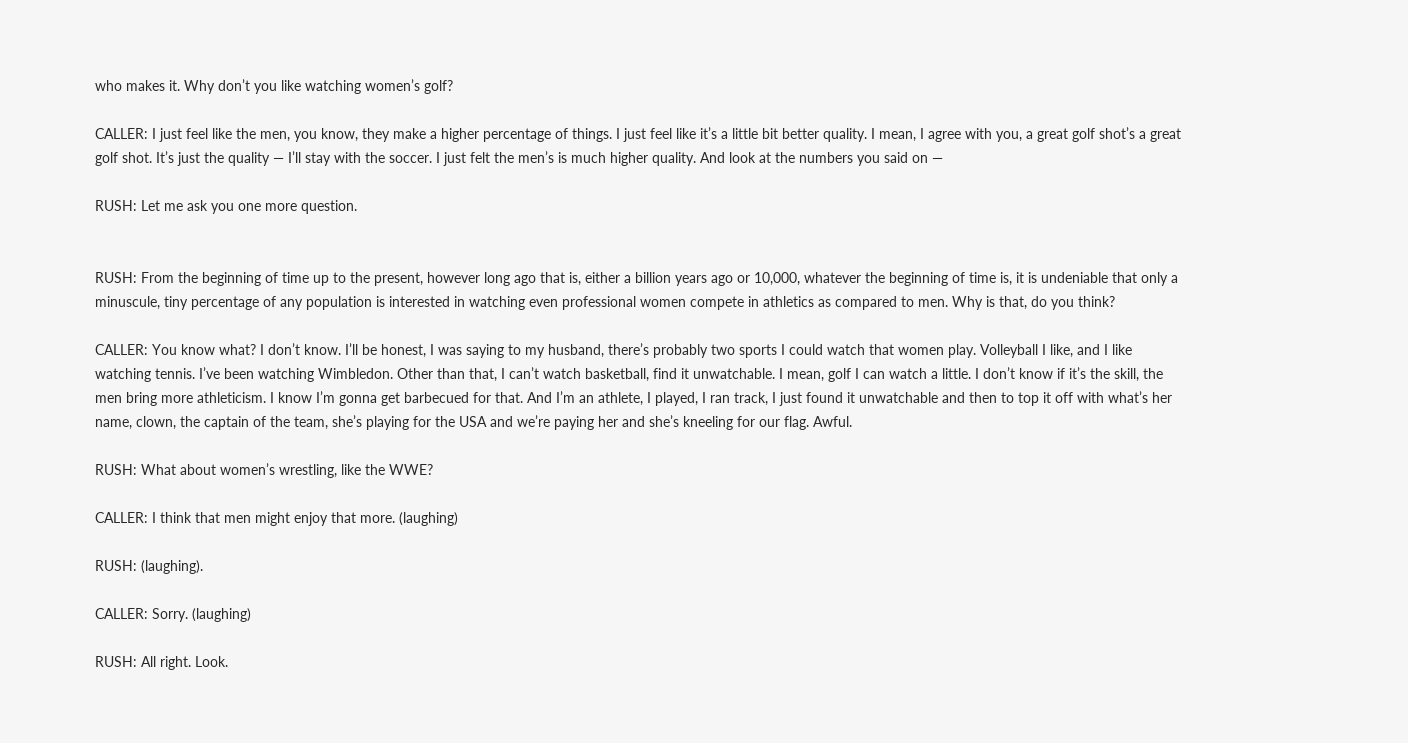who makes it. Why don’t you like watching women’s golf?

CALLER: I just feel like the men, you know, they make a higher percentage of things. I just feel like it’s a little bit better quality. I mean, I agree with you, a great golf shot’s a great golf shot. It’s just the quality — I’ll stay with the soccer. I just felt the men’s is much higher quality. And look at the numbers you said on —

RUSH: Let me ask you one more question.


RUSH: From the beginning of time up to the present, however long ago that is, either a billion years ago or 10,000, whatever the beginning of time is, it is undeniable that only a minuscule, tiny percentage of any population is interested in watching even professional women compete in athletics as compared to men. Why is that, do you think?

CALLER: You know what? I don’t know. I’ll be honest, I was saying to my husband, there’s probably two sports I could watch that women play. Volleyball I like, and I like watching tennis. I’ve been watching Wimbledon. Other than that, I can’t watch basketball, find it unwatchable. I mean, golf I can watch a little. I don’t know if it’s the skill, the men bring more athleticism. I know I’m gonna get barbecued for that. And I’m an athlete, I played, I ran track, I just found it unwatchable and then to top it off with what’s her name, clown, the captain of the team, she’s playing for the USA and we’re paying her and she’s kneeling for our flag. Awful.

RUSH: What about women’s wrestling, like the WWE?

CALLER: I think that men might enjoy that more. (laughing)

RUSH: (laughing).

CALLER: Sorry. (laughing)

RUSH: All right. Look.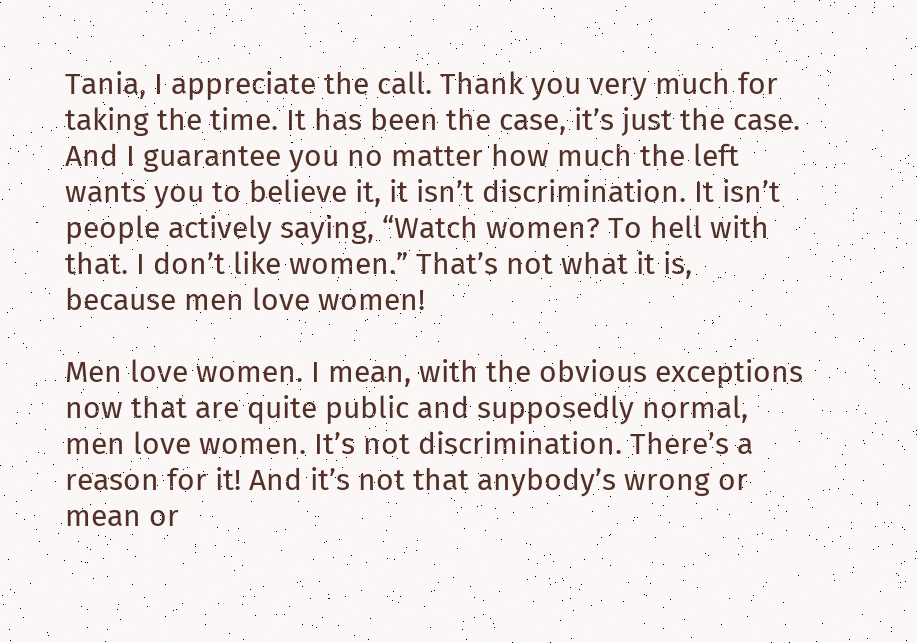Tania, I appreciate the call. Thank you very much for taking the time. It has been the case, it’s just the case. And I guarantee you no matter how much the left wants you to believe it, it isn’t discrimination. It isn’t people actively saying, “Watch women? To hell with that. I don’t like women.” That’s not what it is, because men love women!

Men love women. I mean, with the obvious exceptions now that are quite public and supposedly normal, men love women. It’s not discrimination. There’s a reason for it! And it’s not that anybody’s wrong or mean or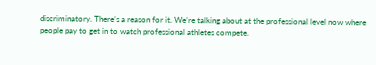discriminatory. There’s a reason for it. We’re talking about at the professional level now where people pay to get in to watch professional athletes compete.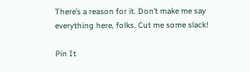There’s a reason for it. Don’t make me say everything here, folks. Cut me some slack!

Pin It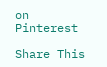on Pinterest

Share This